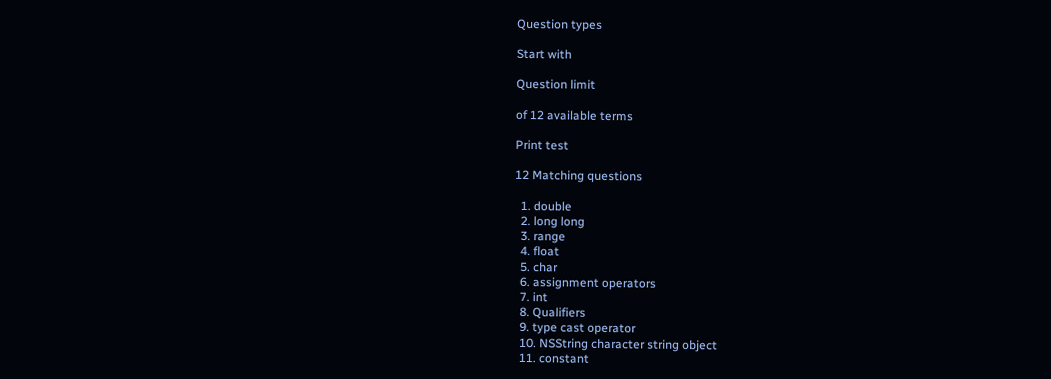Question types

Start with

Question limit

of 12 available terms

Print test

12 Matching questions

  1. double
  2. long long
  3. range
  4. float
  5. char
  6. assignment operators
  7. int
  8. Qualifiers
  9. type cast operator
  10. NSString character string object
  11. constant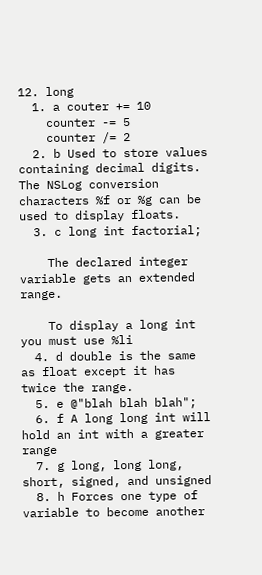12. long
  1. a couter += 10
    counter -= 5
    counter /= 2
  2. b Used to store values containing decimal digits. The NSLog conversion characters %f or %g can be used to display floats.
  3. c long int factorial;

    The declared integer variable gets an extended range.

    To display a long int you must use %li
  4. d double is the same as float except it has twice the range.
  5. e @"blah blah blah";
  6. f A long long int will hold an int with a greater range
  7. g long, long long, short, signed, and unsigned
  8. h Forces one type of variable to become another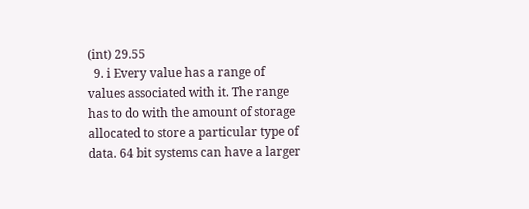(int) 29.55
  9. i Every value has a range of values associated with it. The range has to do with the amount of storage allocated to store a particular type of data. 64 bit systems can have a larger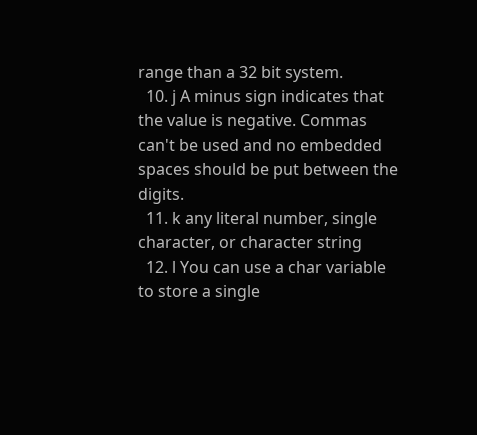range than a 32 bit system.
  10. j A minus sign indicates that the value is negative. Commas can't be used and no embedded spaces should be put between the digits.
  11. k any literal number, single character, or character string
  12. l You can use a char variable to store a single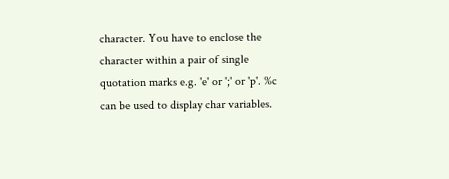character. You have to enclose the character within a pair of single quotation marks e.g. 'e' or ';' or 'p'. %c can be used to display char variables.